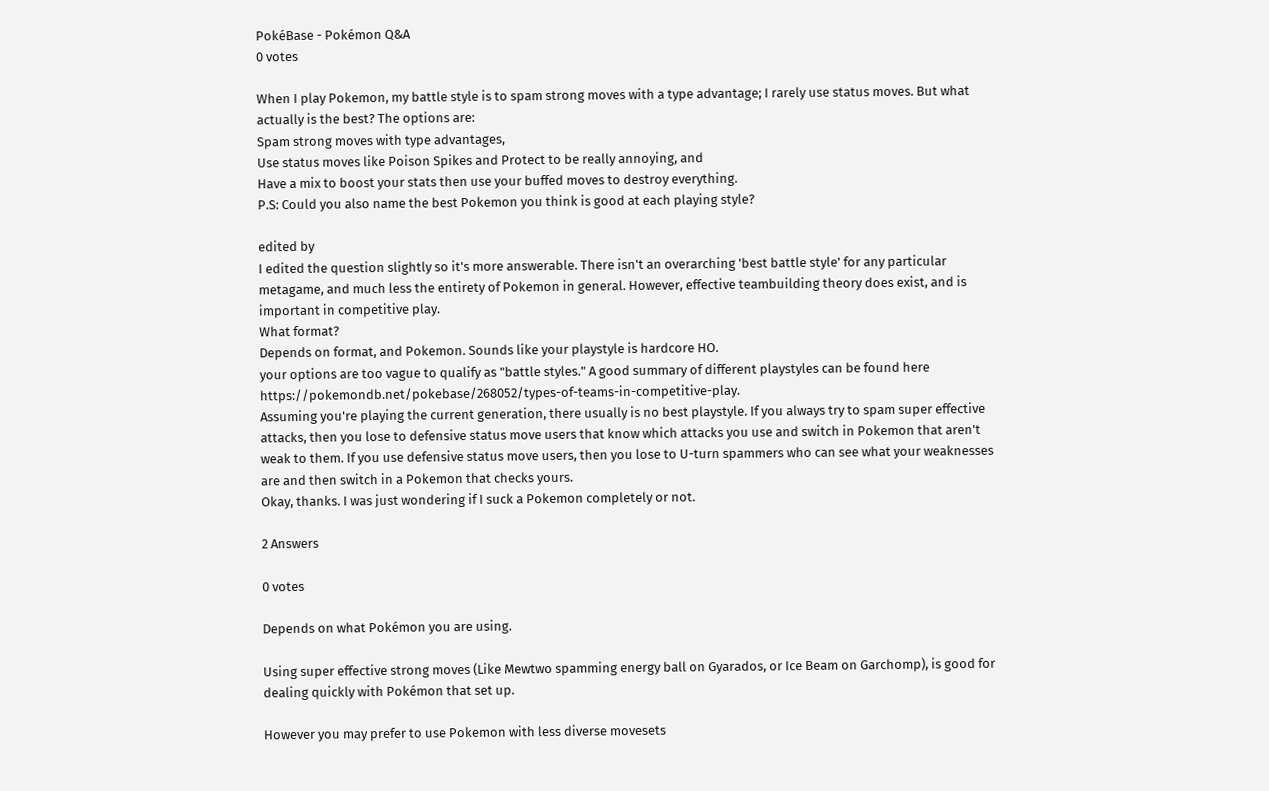PokéBase - Pokémon Q&A
0 votes

When I play Pokemon, my battle style is to spam strong moves with a type advantage; I rarely use status moves. But what actually is the best? The options are:
Spam strong moves with type advantages,
Use status moves like Poison Spikes and Protect to be really annoying, and
Have a mix to boost your stats then use your buffed moves to destroy everything.
P.S: Could you also name the best Pokemon you think is good at each playing style?

edited by
I edited the question slightly so it's more answerable. There isn't an overarching 'best battle style' for any particular metagame, and much less the entirety of Pokemon in general. However, effective teambuilding theory does exist, and is important in competitive play.
What format?
Depends on format, and Pokemon. Sounds like your playstyle is hardcore HO.
your options are too vague to qualify as "battle styles." A good summary of different playstyles can be found here https://pokemondb.net/pokebase/268052/types-of-teams-in-competitive-play.
Assuming you're playing the current generation, there usually is no best playstyle. If you always try to spam super effective attacks, then you lose to defensive status move users that know which attacks you use and switch in Pokemon that aren't weak to them. If you use defensive status move users, then you lose to U-turn spammers who can see what your weaknesses are and then switch in a Pokemon that checks yours.
Okay, thanks. I was just wondering if I suck a Pokemon completely or not.

2 Answers

0 votes

Depends on what Pokémon you are using.

Using super effective strong moves (Like Mewtwo spamming energy ball on Gyarados, or Ice Beam on Garchomp), is good for dealing quickly with Pokémon that set up.

However you may prefer to use Pokemon with less diverse movesets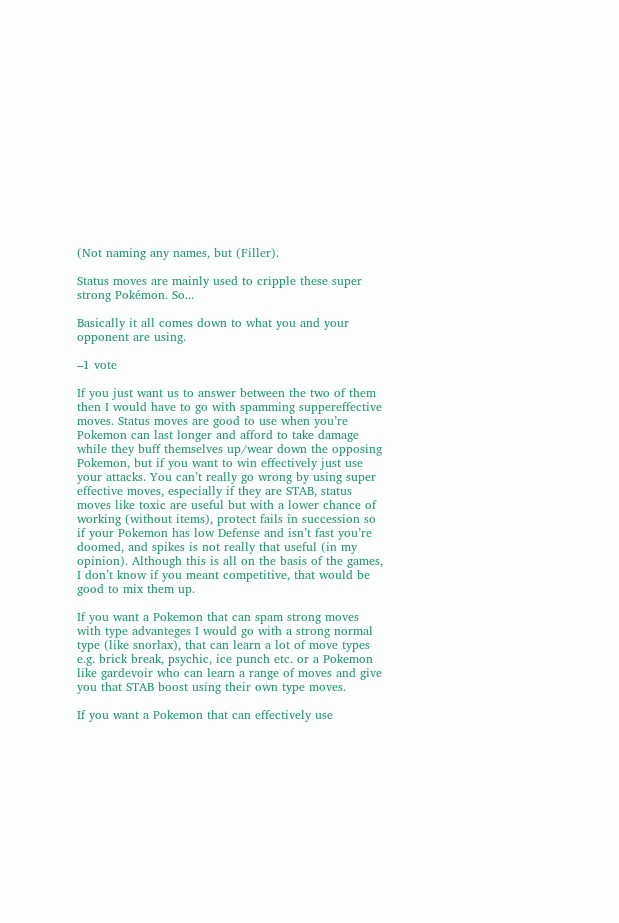(Not naming any names, but (Filler).

Status moves are mainly used to cripple these super strong Pokémon. So...

Basically it all comes down to what you and your opponent are using.

–1 vote

If you just want us to answer between the two of them then I would have to go with spamming suppereffective moves. Status moves are good to use when you’re Pokemon can last longer and afford to take damage while they buff themselves up/wear down the opposing Pokemon, but if you want to win effectively just use your attacks. You can’t really go wrong by using super effective moves, especially if they are STAB, status moves like toxic are useful but with a lower chance of working (without items), protect fails in succession so if your Pokemon has low Defense and isn’t fast you’re doomed, and spikes is not really that useful (in my opinion). Although this is all on the basis of the games, I don’t know if you meant competitive, that would be good to mix them up.

If you want a Pokemon that can spam strong moves with type advanteges I would go with a strong normal type (like snorlax), that can learn a lot of move types e.g. brick break, psychic, ice punch etc. or a Pokemon like gardevoir who can learn a range of moves and give you that STAB boost using their own type moves.

If you want a Pokemon that can effectively use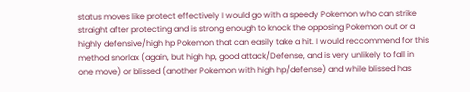status moves like protect effectively I would go with a speedy Pokemon who can strike straight after protecting and is strong enough to knock the opposing Pokemon out or a highly defensive/high hp Pokemon that can easily take a hit. I would reccommend for this method snorlax (again, but high hp, good attack/Defense, and is very unlikely to fall in one move) or blissed (another Pokemon with high hp/defense) and while blissed has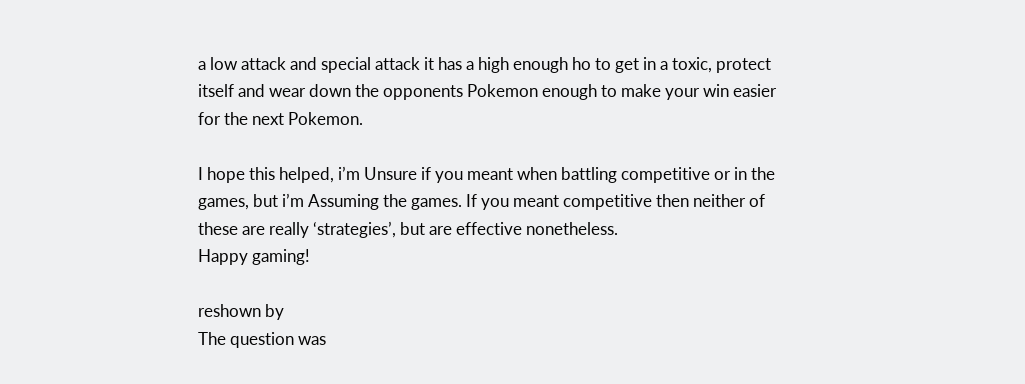a low attack and special attack it has a high enough ho to get in a toxic, protect itself and wear down the opponents Pokemon enough to make your win easier for the next Pokemon.

I hope this helped, i’m Unsure if you meant when battling competitive or in the games, but i’m Assuming the games. If you meant competitive then neither of these are really ‘strategies’, but are effective nonetheless.
Happy gaming!

reshown by
The question was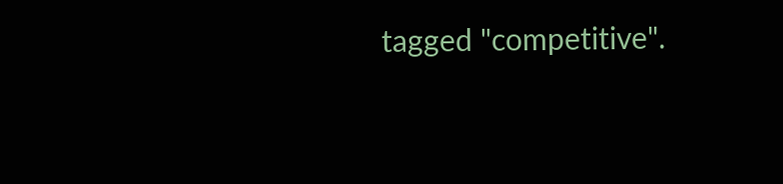tagged "competitive".